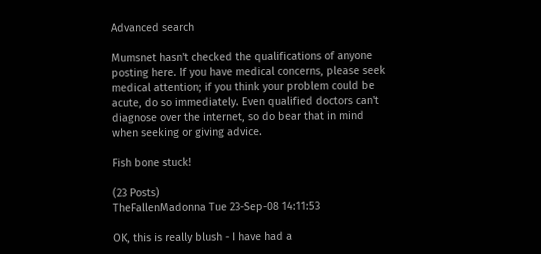Advanced search

Mumsnet hasn't checked the qualifications of anyone posting here. If you have medical concerns, please seek medical attention; if you think your problem could be acute, do so immediately. Even qualified doctors can't diagnose over the internet, so do bear that in mind when seeking or giving advice.

Fish bone stuck!

(23 Posts)
TheFallenMadonna Tue 23-Sep-08 14:11:53

OK, this is really blush - I have had a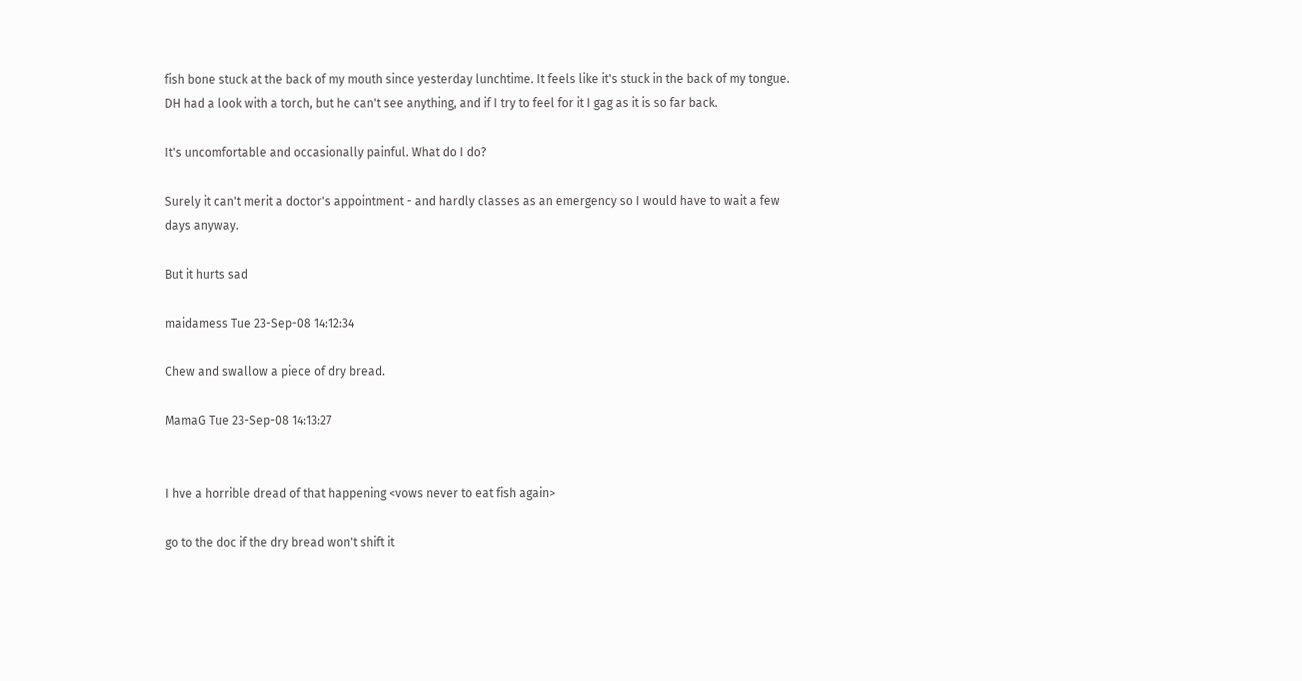fish bone stuck at the back of my mouth since yesterday lunchtime. It feels like it's stuck in the back of my tongue. DH had a look with a torch, but he can't see anything, and if I try to feel for it I gag as it is so far back.

It's uncomfortable and occasionally painful. What do I do?

Surely it can't merit a doctor's appointment - and hardly classes as an emergency so I would have to wait a few days anyway.

But it hurts sad

maidamess Tue 23-Sep-08 14:12:34

Chew and swallow a piece of dry bread.

MamaG Tue 23-Sep-08 14:13:27


I hve a horrible dread of that happening <vows never to eat fish again>

go to the doc if the dry bread won't shift it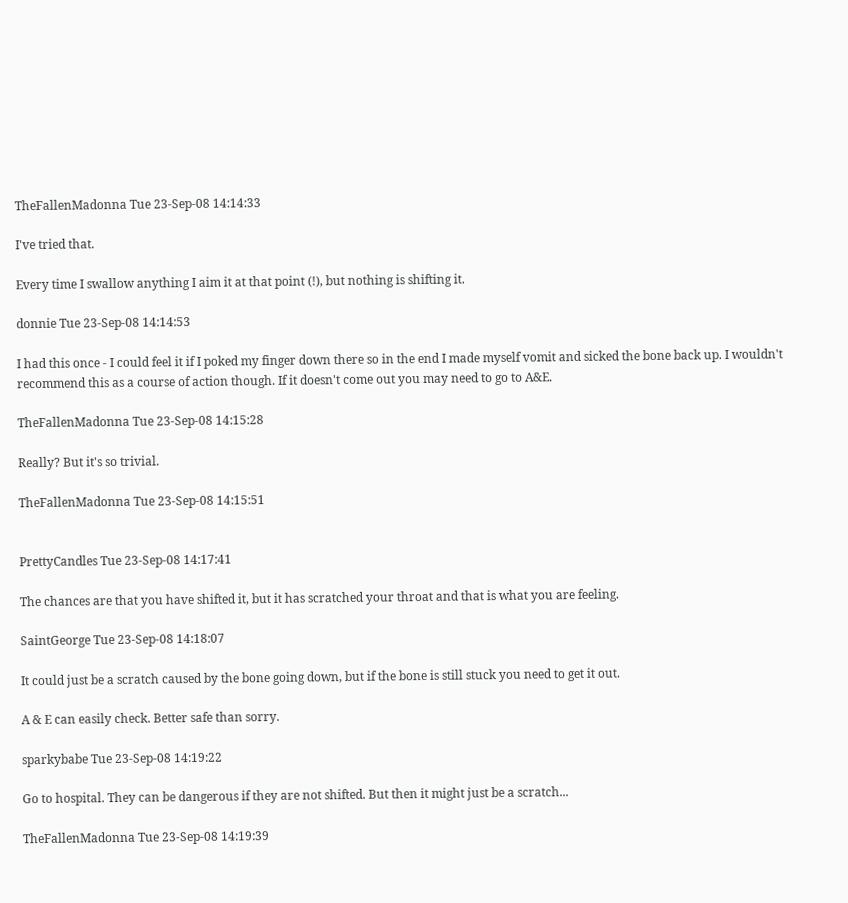TheFallenMadonna Tue 23-Sep-08 14:14:33

I've tried that.

Every time I swallow anything I aim it at that point (!), but nothing is shifting it.

donnie Tue 23-Sep-08 14:14:53

I had this once - I could feel it if I poked my finger down there so in the end I made myself vomit and sicked the bone back up. I wouldn't recommend this as a course of action though. If it doesn't come out you may need to go to A&E.

TheFallenMadonna Tue 23-Sep-08 14:15:28

Really? But it's so trivial.

TheFallenMadonna Tue 23-Sep-08 14:15:51


PrettyCandles Tue 23-Sep-08 14:17:41

The chances are that you have shifted it, but it has scratched your throat and that is what you are feeling.

SaintGeorge Tue 23-Sep-08 14:18:07

It could just be a scratch caused by the bone going down, but if the bone is still stuck you need to get it out.

A & E can easily check. Better safe than sorry.

sparkybabe Tue 23-Sep-08 14:19:22

Go to hospital. They can be dangerous if they are not shifted. But then it might just be a scratch...

TheFallenMadonna Tue 23-Sep-08 14:19:39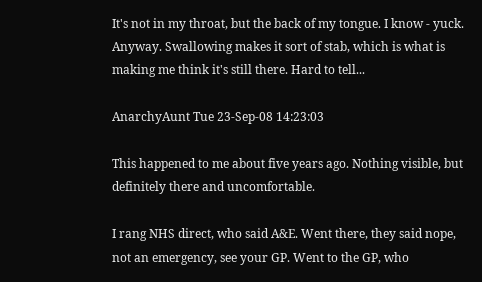It's not in my throat, but the back of my tongue. I know - yuck. Anyway. Swallowing makes it sort of stab, which is what is making me think it's still there. Hard to tell...

AnarchyAunt Tue 23-Sep-08 14:23:03

This happened to me about five years ago. Nothing visible, but definitely there and uncomfortable.

I rang NHS direct, who said A&E. Went there, they said nope, not an emergency, see your GP. Went to the GP, who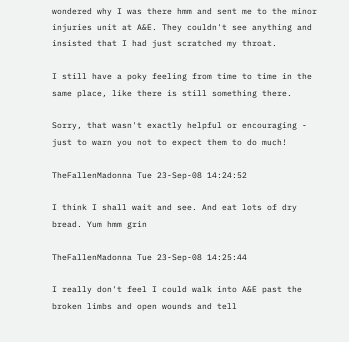wondered why I was there hmm and sent me to the minor injuries unit at A&E. They couldn't see anything and insisted that I had just scratched my throat.

I still have a poky feeling from time to time in the same place, like there is still something there.

Sorry, that wasn't exactly helpful or encouraging - just to warn you not to expect them to do much!

TheFallenMadonna Tue 23-Sep-08 14:24:52

I think I shall wait and see. And eat lots of dry bread. Yum hmm grin

TheFallenMadonna Tue 23-Sep-08 14:25:44

I really don't feel I could walk into A&E past the broken limbs and open wounds and tell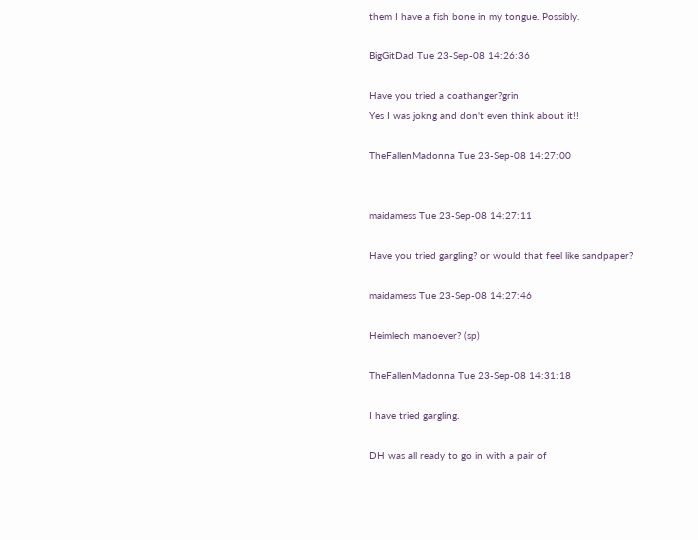them I have a fish bone in my tongue. Possibly.

BigGitDad Tue 23-Sep-08 14:26:36

Have you tried a coathanger?grin
Yes I was jokng and don't even think about it!!

TheFallenMadonna Tue 23-Sep-08 14:27:00


maidamess Tue 23-Sep-08 14:27:11

Have you tried gargling? or would that feel like sandpaper?

maidamess Tue 23-Sep-08 14:27:46

Heimlech manoever? (sp)

TheFallenMadonna Tue 23-Sep-08 14:31:18

I have tried gargling.

DH was all ready to go in with a pair of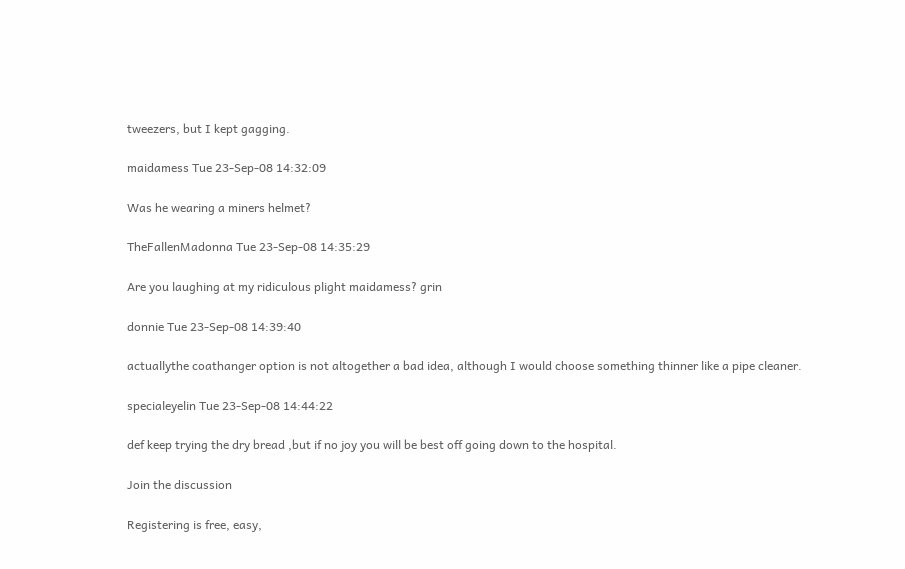tweezers, but I kept gagging.

maidamess Tue 23-Sep-08 14:32:09

Was he wearing a miners helmet?

TheFallenMadonna Tue 23-Sep-08 14:35:29

Are you laughing at my ridiculous plight maidamess? grin

donnie Tue 23-Sep-08 14:39:40

actuallythe coathanger option is not altogether a bad idea, although I would choose something thinner like a pipe cleaner.

specialeyelin Tue 23-Sep-08 14:44:22

def keep trying the dry bread ,but if no joy you will be best off going down to the hospital.

Join the discussion

Registering is free, easy,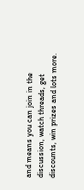and means you can join in the discussion, watch threads, get discounts, win prizes and lots more.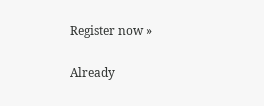Register now »

Already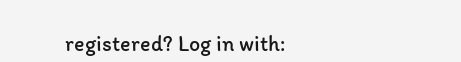registered? Log in with: